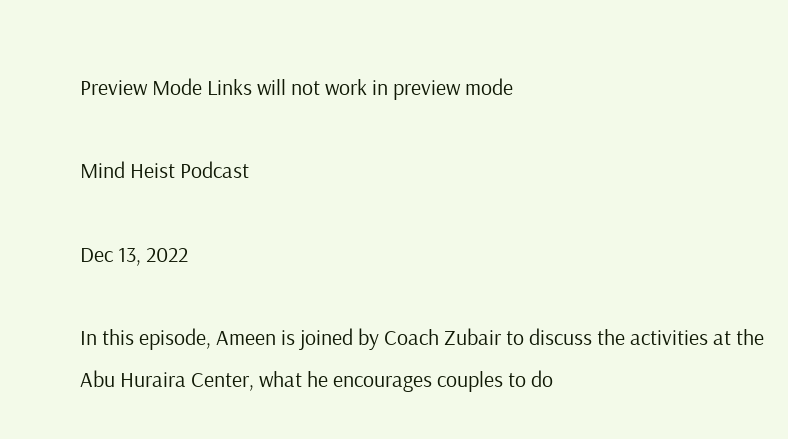Preview Mode Links will not work in preview mode

Mind Heist Podcast

Dec 13, 2022

In this episode, Ameen is joined by Coach Zubair to discuss the activities at the Abu Huraira Center, what he encourages couples to do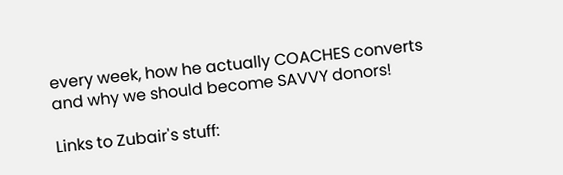every week, how he actually COACHES converts and why we should become SAVVY donors!

Links to Zubair's stuff: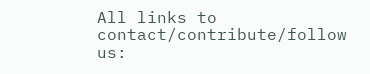All links to contact/contribute/follow us: